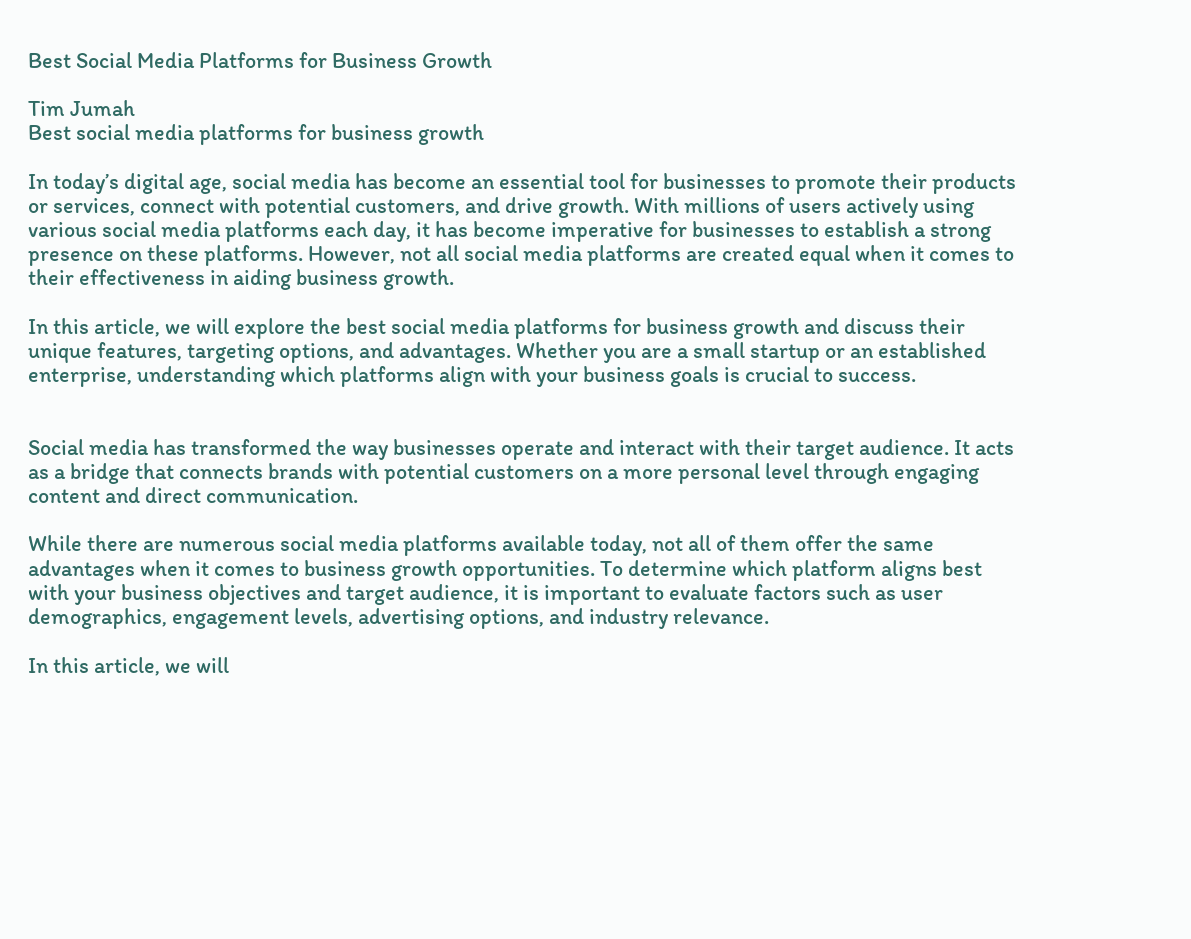Best Social Media Platforms for Business Growth

Tim Jumah
Best social media platforms for business growth

In today’s digital age, social media has become an essential tool for businesses to promote their products or services, connect with potential customers, and drive growth. With millions of users actively using various social media platforms each day, it has become imperative for businesses to establish a strong presence on these platforms. However, not all social media platforms are created equal when it comes to their effectiveness in aiding business growth.

In this article, we will explore the best social media platforms for business growth and discuss their unique features, targeting options, and advantages. Whether you are a small startup or an established enterprise, understanding which platforms align with your business goals is crucial to success.


Social media has transformed the way businesses operate and interact with their target audience. It acts as a bridge that connects brands with potential customers on a more personal level through engaging content and direct communication.

While there are numerous social media platforms available today, not all of them offer the same advantages when it comes to business growth opportunities. To determine which platform aligns best with your business objectives and target audience, it is important to evaluate factors such as user demographics, engagement levels, advertising options, and industry relevance.

In this article, we will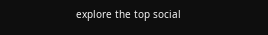explore the top social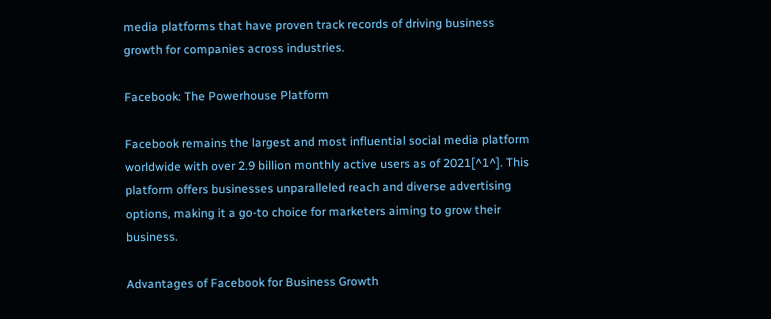media platforms that have proven track records of driving business growth for companies across industries.

Facebook: The Powerhouse Platform

Facebook remains the largest and most influential social media platform worldwide with over 2.9 billion monthly active users as of 2021[^1^]. This platform offers businesses unparalleled reach and diverse advertising options, making it a go-to choice for marketers aiming to grow their business.

Advantages of Facebook for Business Growth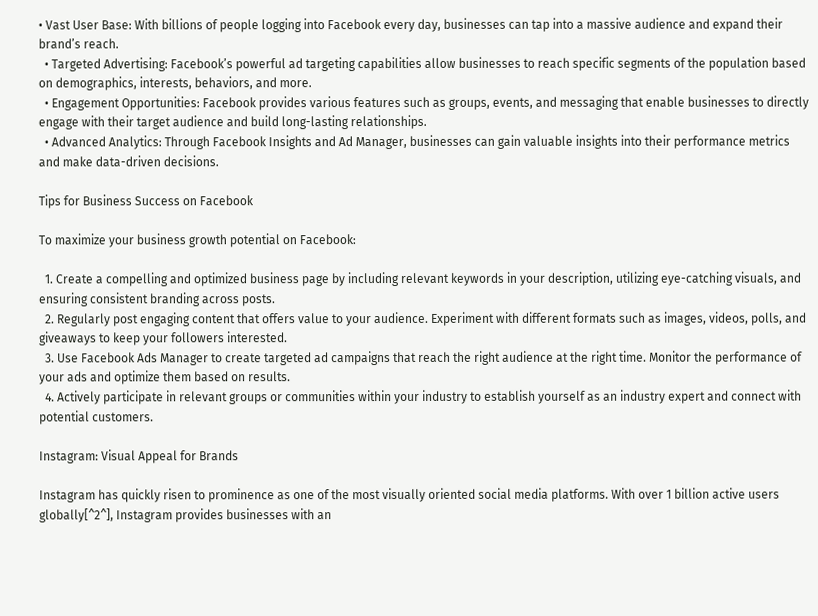• Vast User Base: With billions of people logging into Facebook every day, businesses can tap into a massive audience and expand their brand’s reach.
  • Targeted Advertising: Facebook’s powerful ad targeting capabilities allow businesses to reach specific segments of the population based on demographics, interests, behaviors, and more.
  • Engagement Opportunities: Facebook provides various features such as groups, events, and messaging that enable businesses to directly engage with their target audience and build long-lasting relationships.
  • Advanced Analytics: Through Facebook Insights and Ad Manager, businesses can gain valuable insights into their performance metrics and make data-driven decisions.

Tips for Business Success on Facebook

To maximize your business growth potential on Facebook:

  1. Create a compelling and optimized business page by including relevant keywords in your description, utilizing eye-catching visuals, and ensuring consistent branding across posts.
  2. Regularly post engaging content that offers value to your audience. Experiment with different formats such as images, videos, polls, and giveaways to keep your followers interested.
  3. Use Facebook Ads Manager to create targeted ad campaigns that reach the right audience at the right time. Monitor the performance of your ads and optimize them based on results.
  4. Actively participate in relevant groups or communities within your industry to establish yourself as an industry expert and connect with potential customers.

Instagram: Visual Appeal for Brands

Instagram has quickly risen to prominence as one of the most visually oriented social media platforms. With over 1 billion active users globally[^2^], Instagram provides businesses with an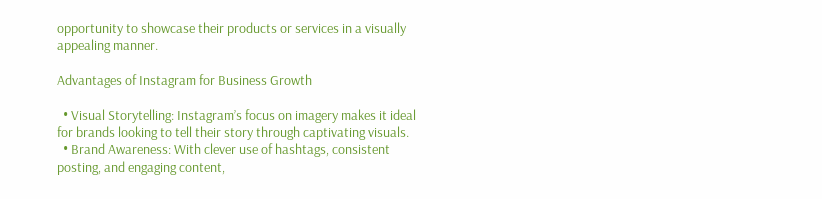opportunity to showcase their products or services in a visually appealing manner.

Advantages of Instagram for Business Growth

  • Visual Storytelling: Instagram’s focus on imagery makes it ideal for brands looking to tell their story through captivating visuals.
  • Brand Awareness: With clever use of hashtags, consistent posting, and engaging content,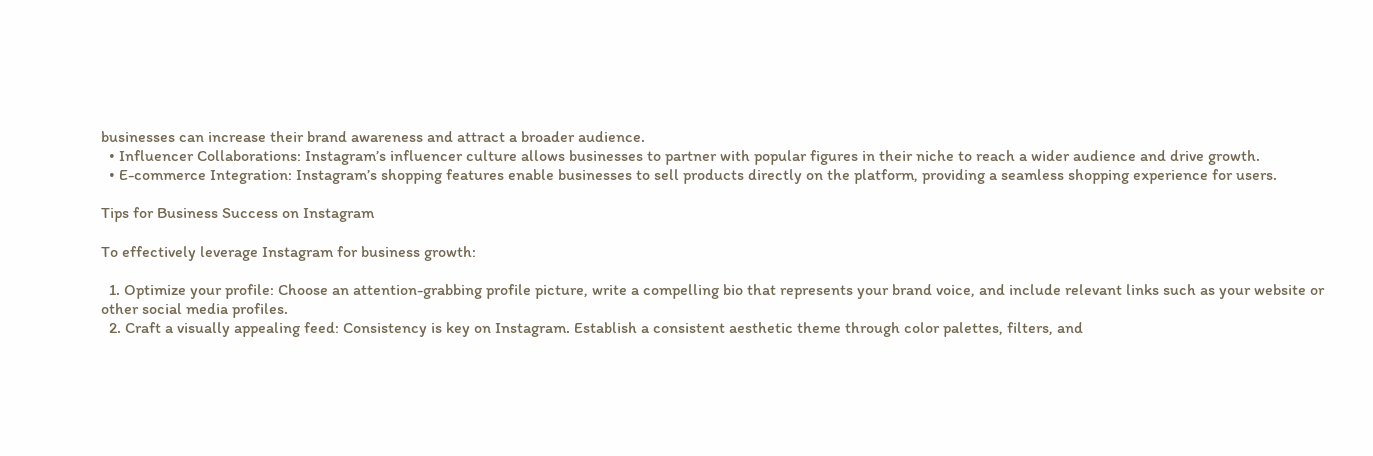businesses can increase their brand awareness and attract a broader audience.
  • Influencer Collaborations: Instagram’s influencer culture allows businesses to partner with popular figures in their niche to reach a wider audience and drive growth.
  • E-commerce Integration: Instagram’s shopping features enable businesses to sell products directly on the platform, providing a seamless shopping experience for users.

Tips for Business Success on Instagram

To effectively leverage Instagram for business growth:

  1. Optimize your profile: Choose an attention-grabbing profile picture, write a compelling bio that represents your brand voice, and include relevant links such as your website or other social media profiles.
  2. Craft a visually appealing feed: Consistency is key on Instagram. Establish a consistent aesthetic theme through color palettes, filters, and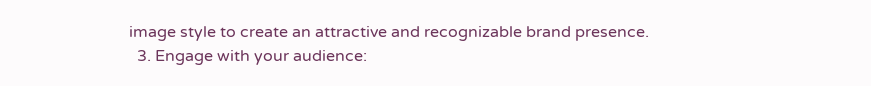image style to create an attractive and recognizable brand presence.
  3. Engage with your audience: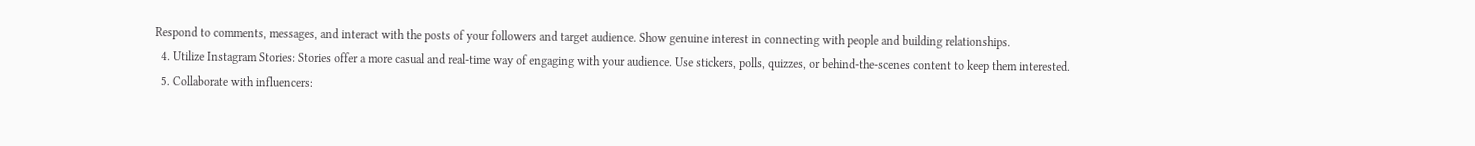Respond to comments, messages, and interact with the posts of your followers and target audience. Show genuine interest in connecting with people and building relationships.
  4. Utilize Instagram Stories: Stories offer a more casual and real-time way of engaging with your audience. Use stickers, polls, quizzes, or behind-the-scenes content to keep them interested.
  5. Collaborate with influencers: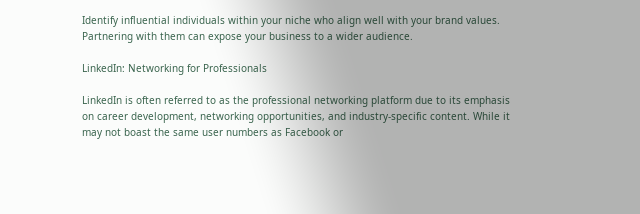Identify influential individuals within your niche who align well with your brand values. Partnering with them can expose your business to a wider audience.

LinkedIn: Networking for Professionals

LinkedIn is often referred to as the professional networking platform due to its emphasis on career development, networking opportunities, and industry-specific content. While it may not boast the same user numbers as Facebook or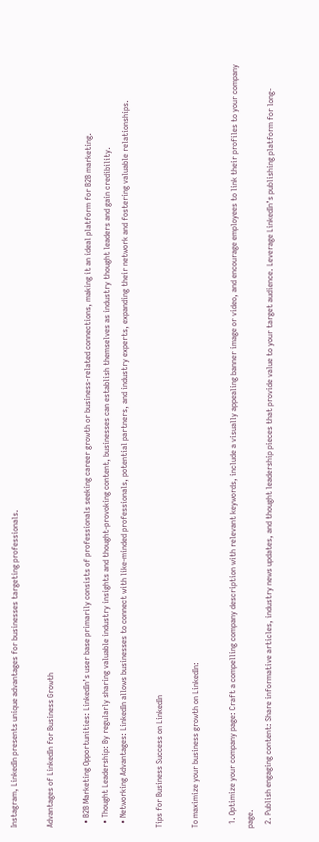Instagram, LinkedIn presents unique advantages for businesses targeting professionals.

Advantages of LinkedIn for Business Growth

  • B2B Marketing Opportunities: LinkedIn’s user base primarily consists of professionals seeking career growth or business-related connections, making it an ideal platform for B2B marketing.
  • Thought Leadership: By regularly sharing valuable industry insights and thought-provoking content, businesses can establish themselves as industry thought leaders and gain credibility.
  • Networking Advantages: LinkedIn allows businesses to connect with like-minded professionals, potential partners, and industry experts, expanding their network and fostering valuable relationships.

Tips for Business Success on LinkedIn

To maximize your business growth on LinkedIn:

  1. Optimize your company page: Craft a compelling company description with relevant keywords, include a visually appealing banner image or video, and encourage employees to link their profiles to your company page.
  2. Publish engaging content: Share informative articles, industry news updates, and thought leadership pieces that provide value to your target audience. Leverage LinkedIn’s publishing platform for long-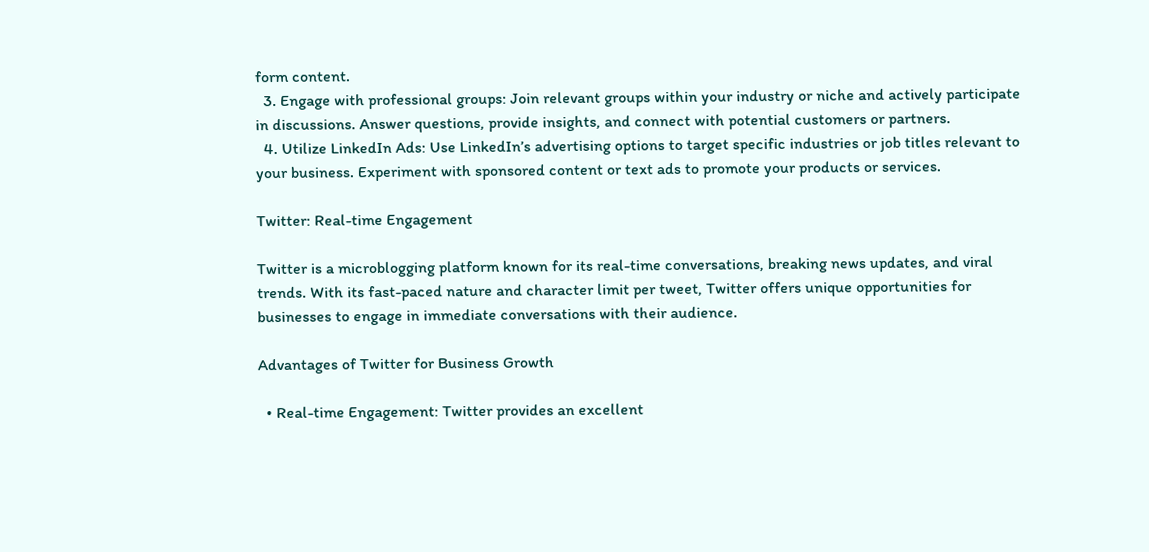form content.
  3. Engage with professional groups: Join relevant groups within your industry or niche and actively participate in discussions. Answer questions, provide insights, and connect with potential customers or partners.
  4. Utilize LinkedIn Ads: Use LinkedIn’s advertising options to target specific industries or job titles relevant to your business. Experiment with sponsored content or text ads to promote your products or services.

Twitter: Real-time Engagement

Twitter is a microblogging platform known for its real-time conversations, breaking news updates, and viral trends. With its fast-paced nature and character limit per tweet, Twitter offers unique opportunities for businesses to engage in immediate conversations with their audience.

Advantages of Twitter for Business Growth

  • Real-time Engagement: Twitter provides an excellent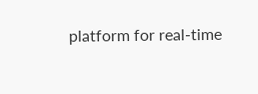platform for real-time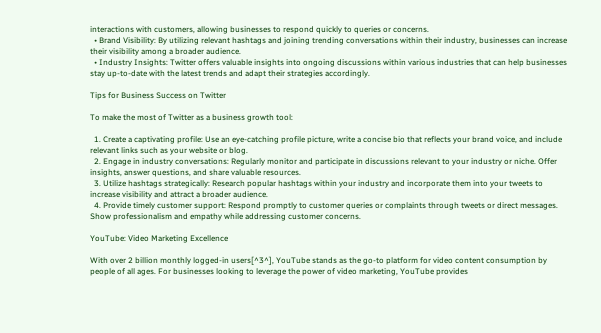interactions with customers, allowing businesses to respond quickly to queries or concerns.
  • Brand Visibility: By utilizing relevant hashtags and joining trending conversations within their industry, businesses can increase their visibility among a broader audience.
  • Industry Insights: Twitter offers valuable insights into ongoing discussions within various industries that can help businesses stay up-to-date with the latest trends and adapt their strategies accordingly.

Tips for Business Success on Twitter

To make the most of Twitter as a business growth tool:

  1. Create a captivating profile: Use an eye-catching profile picture, write a concise bio that reflects your brand voice, and include relevant links such as your website or blog.
  2. Engage in industry conversations: Regularly monitor and participate in discussions relevant to your industry or niche. Offer insights, answer questions, and share valuable resources.
  3. Utilize hashtags strategically: Research popular hashtags within your industry and incorporate them into your tweets to increase visibility and attract a broader audience.
  4. Provide timely customer support: Respond promptly to customer queries or complaints through tweets or direct messages. Show professionalism and empathy while addressing customer concerns.

YouTube: Video Marketing Excellence

With over 2 billion monthly logged-in users[^3^], YouTube stands as the go-to platform for video content consumption by people of all ages. For businesses looking to leverage the power of video marketing, YouTube provides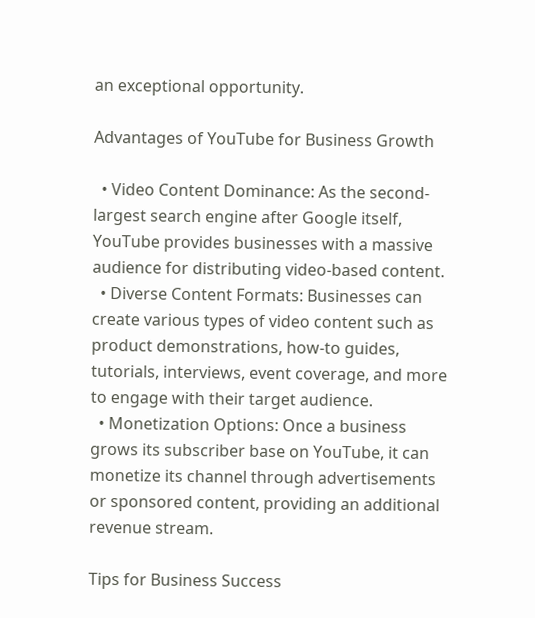an exceptional opportunity.

Advantages of YouTube for Business Growth

  • Video Content Dominance: As the second-largest search engine after Google itself, YouTube provides businesses with a massive audience for distributing video-based content.
  • Diverse Content Formats: Businesses can create various types of video content such as product demonstrations, how-to guides, tutorials, interviews, event coverage, and more to engage with their target audience.
  • Monetization Options: Once a business grows its subscriber base on YouTube, it can monetize its channel through advertisements or sponsored content, providing an additional revenue stream.

Tips for Business Success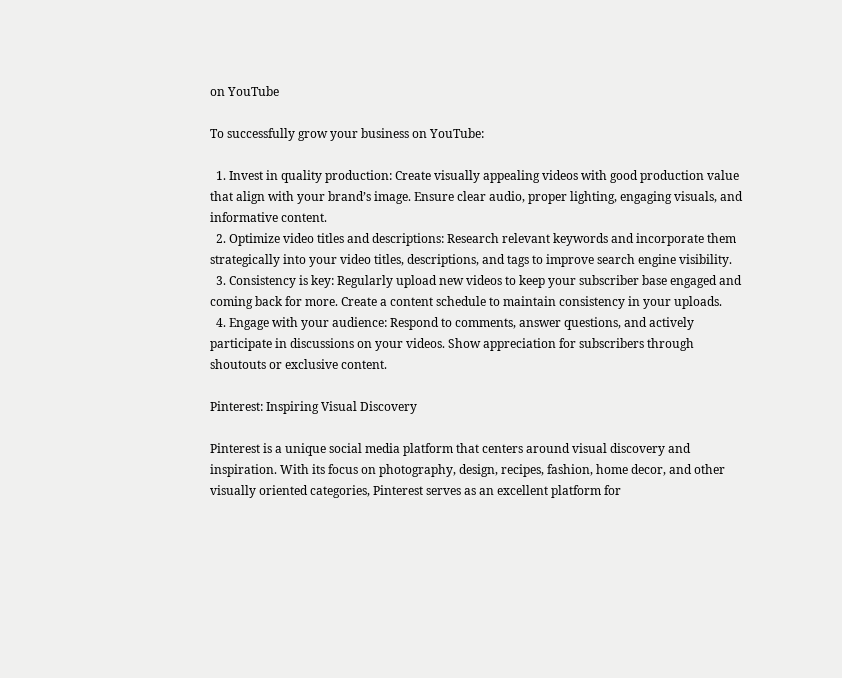on YouTube

To successfully grow your business on YouTube:

  1. Invest in quality production: Create visually appealing videos with good production value that align with your brand’s image. Ensure clear audio, proper lighting, engaging visuals, and informative content.
  2. Optimize video titles and descriptions: Research relevant keywords and incorporate them strategically into your video titles, descriptions, and tags to improve search engine visibility.
  3. Consistency is key: Regularly upload new videos to keep your subscriber base engaged and coming back for more. Create a content schedule to maintain consistency in your uploads.
  4. Engage with your audience: Respond to comments, answer questions, and actively participate in discussions on your videos. Show appreciation for subscribers through shoutouts or exclusive content.

Pinterest: Inspiring Visual Discovery

Pinterest is a unique social media platform that centers around visual discovery and inspiration. With its focus on photography, design, recipes, fashion, home decor, and other visually oriented categories, Pinterest serves as an excellent platform for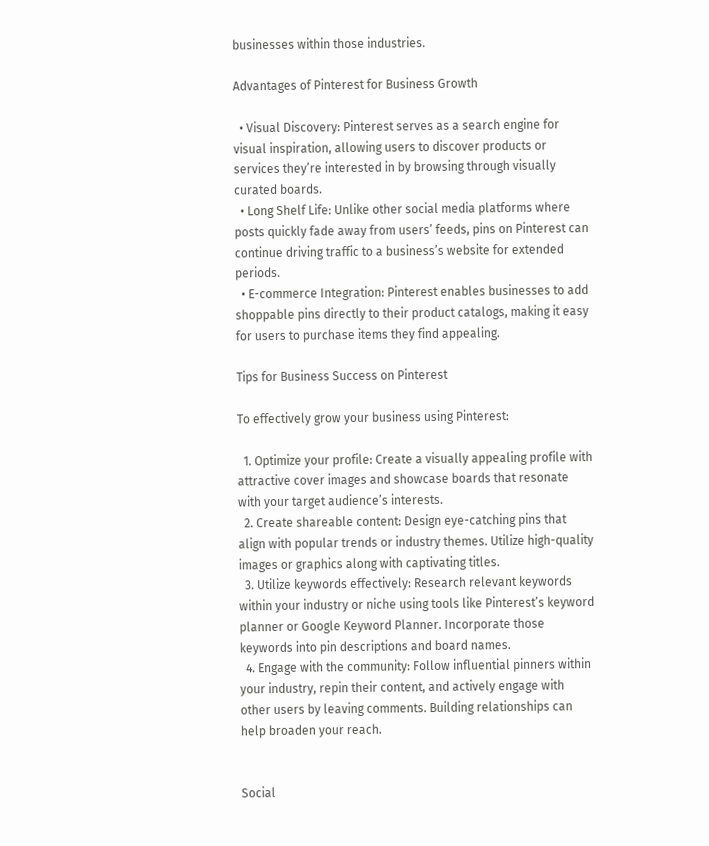businesses within those industries.

Advantages of Pinterest for Business Growth

  • Visual Discovery: Pinterest serves as a search engine for visual inspiration, allowing users to discover products or services they’re interested in by browsing through visually curated boards.
  • Long Shelf Life: Unlike other social media platforms where posts quickly fade away from users’ feeds, pins on Pinterest can continue driving traffic to a business’s website for extended periods.
  • E-commerce Integration: Pinterest enables businesses to add shoppable pins directly to their product catalogs, making it easy for users to purchase items they find appealing.

Tips for Business Success on Pinterest

To effectively grow your business using Pinterest:

  1. Optimize your profile: Create a visually appealing profile with attractive cover images and showcase boards that resonate with your target audience’s interests.
  2. Create shareable content: Design eye-catching pins that align with popular trends or industry themes. Utilize high-quality images or graphics along with captivating titles.
  3. Utilize keywords effectively: Research relevant keywords within your industry or niche using tools like Pinterest’s keyword planner or Google Keyword Planner. Incorporate those keywords into pin descriptions and board names.
  4. Engage with the community: Follow influential pinners within your industry, repin their content, and actively engage with other users by leaving comments. Building relationships can help broaden your reach.


Social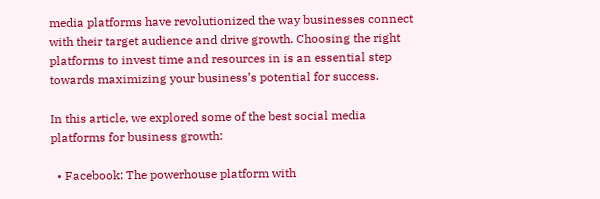media platforms have revolutionized the way businesses connect with their target audience and drive growth. Choosing the right platforms to invest time and resources in is an essential step towards maximizing your business’s potential for success.

In this article, we explored some of the best social media platforms for business growth:

  • Facebook: The powerhouse platform with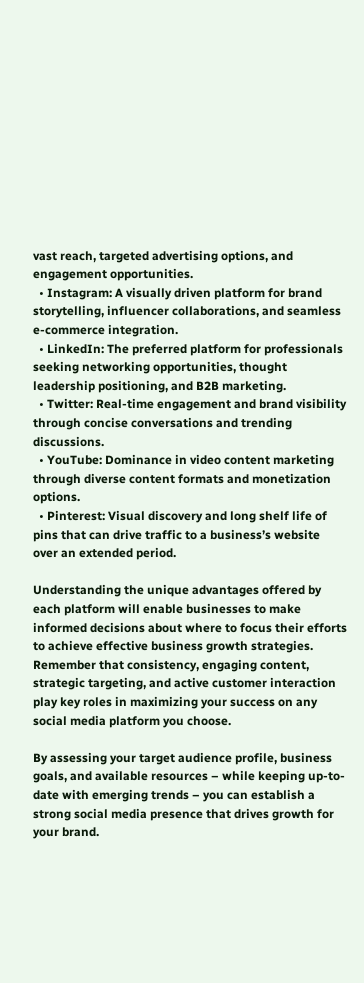vast reach, targeted advertising options, and engagement opportunities.
  • Instagram: A visually driven platform for brand storytelling, influencer collaborations, and seamless e-commerce integration.
  • LinkedIn: The preferred platform for professionals seeking networking opportunities, thought leadership positioning, and B2B marketing.
  • Twitter: Real-time engagement and brand visibility through concise conversations and trending discussions.
  • YouTube: Dominance in video content marketing through diverse content formats and monetization options.
  • Pinterest: Visual discovery and long shelf life of pins that can drive traffic to a business’s website over an extended period.

Understanding the unique advantages offered by each platform will enable businesses to make informed decisions about where to focus their efforts to achieve effective business growth strategies. Remember that consistency, engaging content, strategic targeting, and active customer interaction play key roles in maximizing your success on any social media platform you choose.

By assessing your target audience profile, business goals, and available resources – while keeping up-to-date with emerging trends – you can establish a strong social media presence that drives growth for your brand.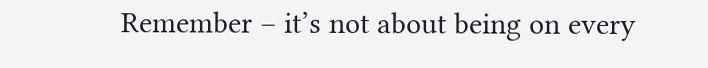Remember – it’s not about being on every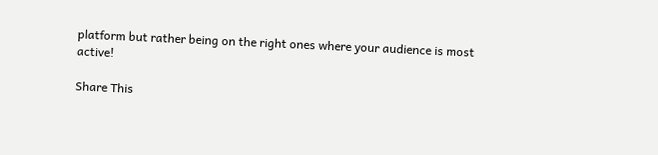platform but rather being on the right ones where your audience is most active!

Share This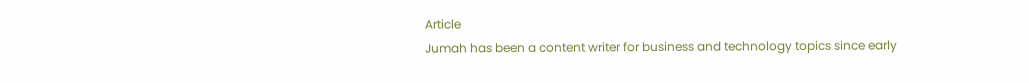Article
Jumah has been a content writer for business and technology topics since early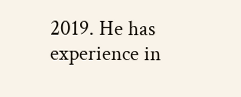2019. He has experience in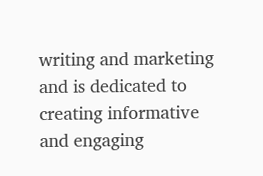writing and marketing and is dedicated to creating informative and engaging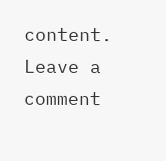content.
Leave a comment